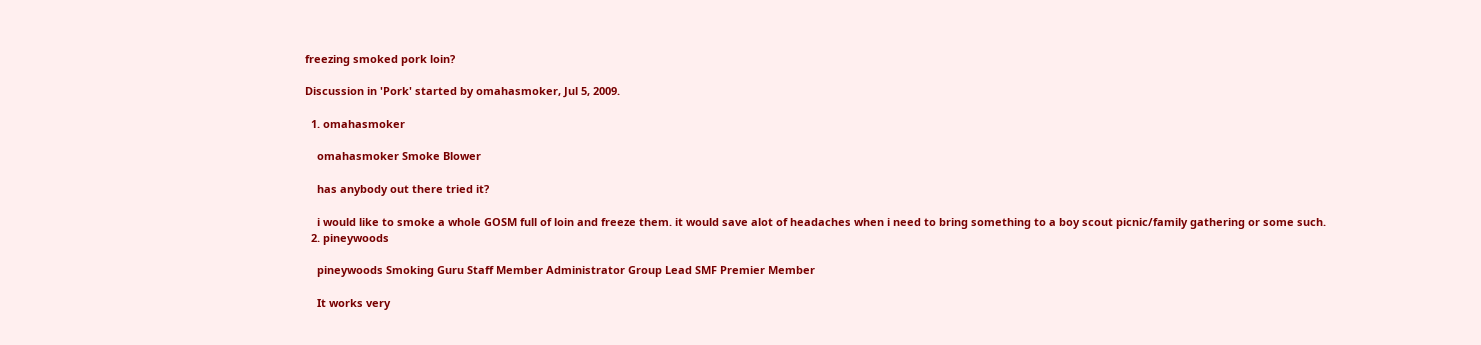freezing smoked pork loin?

Discussion in 'Pork' started by omahasmoker, Jul 5, 2009.

  1. omahasmoker

    omahasmoker Smoke Blower

    has anybody out there tried it?

    i would like to smoke a whole GOSM full of loin and freeze them. it would save alot of headaches when i need to bring something to a boy scout picnic/family gathering or some such.
  2. pineywoods

    pineywoods Smoking Guru Staff Member Administrator Group Lead SMF Premier Member

    It works very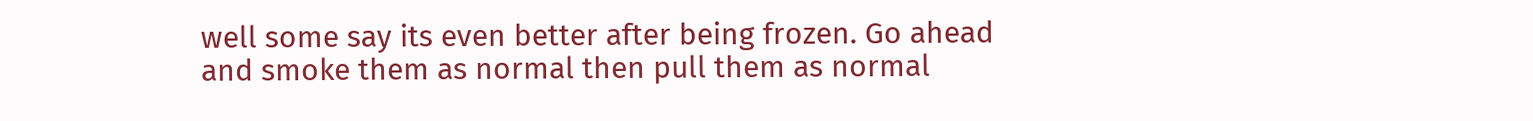well some say its even better after being frozen. Go ahead and smoke them as normal then pull them as normal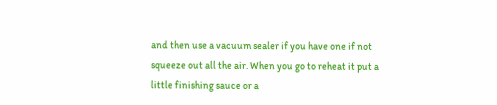and then use a vacuum sealer if you have one if not squeeze out all the air. When you go to reheat it put a little finishing sauce or a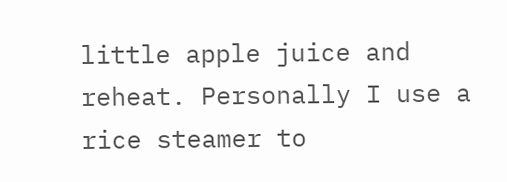little apple juice and reheat. Personally I use a rice steamer to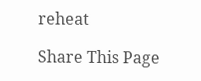reheat

Share This Page